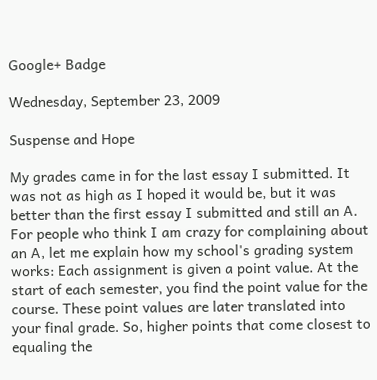Google+ Badge

Wednesday, September 23, 2009

Suspense and Hope

My grades came in for the last essay I submitted. It was not as high as I hoped it would be, but it was better than the first essay I submitted and still an A. For people who think I am crazy for complaining about an A, let me explain how my school's grading system works: Each assignment is given a point value. At the start of each semester, you find the point value for the course. These point values are later translated into your final grade. So, higher points that come closest to equaling the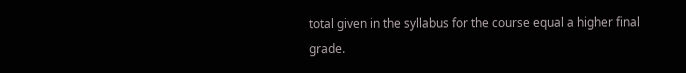total given in the syllabus for the course equal a higher final grade.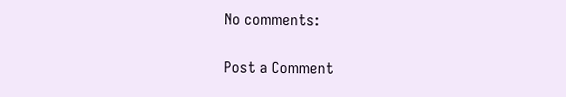No comments:

Post a Comment